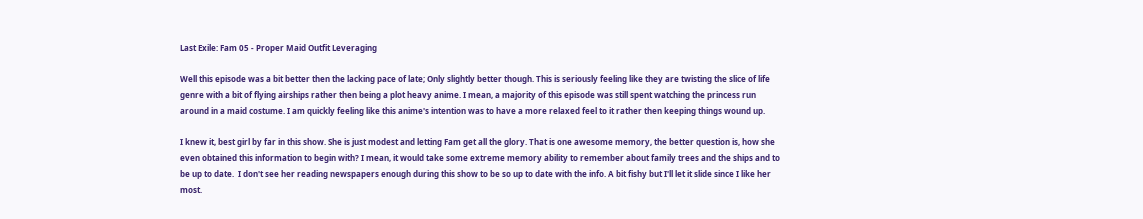Last Exile: Fam 05 - Proper Maid Outfit Leveraging

Well this episode was a bit better then the lacking pace of late; Only slightly better though. This is seriously feeling like they are twisting the slice of life genre with a bit of flying airships rather then being a plot heavy anime. I mean, a majority of this episode was still spent watching the princess run around in a maid costume. I am quickly feeling like this anime's intention was to have a more relaxed feel to it rather then keeping things wound up.

I knew it, best girl by far in this show. She is just modest and letting Fam get all the glory. That is one awesome memory, the better question is, how she even obtained this information to begin with? I mean, it would take some extreme memory ability to remember about family trees and the ships and to be up to date.  I don't see her reading newspapers enough during this show to be so up to date with the info. A bit fishy but I'll let it slide since I like her most.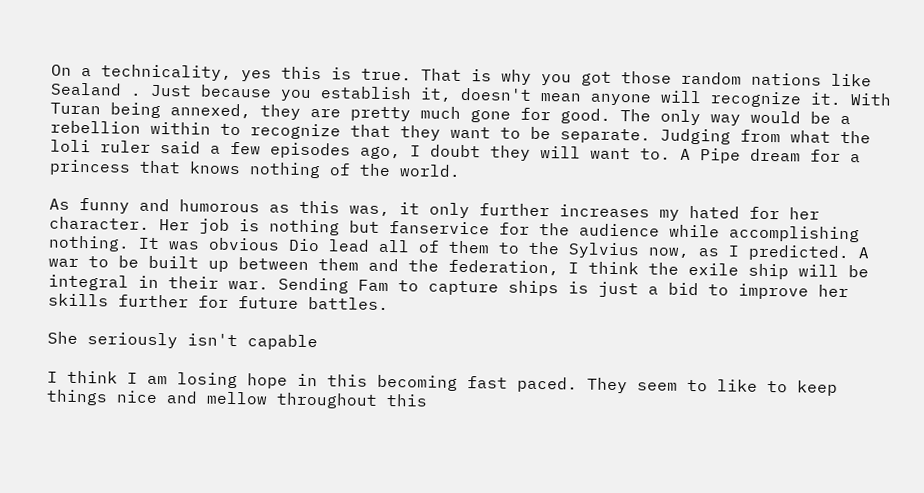On a technicality, yes this is true. That is why you got those random nations like Sealand . Just because you establish it, doesn't mean anyone will recognize it. With Turan being annexed, they are pretty much gone for good. The only way would be a rebellion within to recognize that they want to be separate. Judging from what the loli ruler said a few episodes ago, I doubt they will want to. A Pipe dream for a princess that knows nothing of the world.

As funny and humorous as this was, it only further increases my hated for her character. Her job is nothing but fanservice for the audience while accomplishing nothing. It was obvious Dio lead all of them to the Sylvius now, as I predicted. A war to be built up between them and the federation, I think the exile ship will be integral in their war. Sending Fam to capture ships is just a bid to improve her skills further for future battles.

She seriously isn't capable

I think I am losing hope in this becoming fast paced. They seem to like to keep things nice and mellow throughout this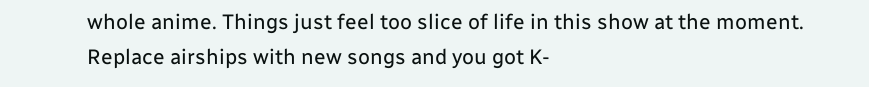whole anime. Things just feel too slice of life in this show at the moment. Replace airships with new songs and you got K-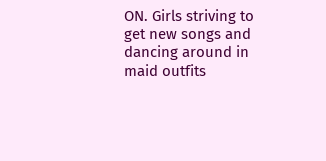ON. Girls striving to get new songs and dancing around in maid outfits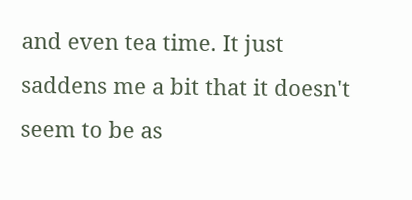and even tea time. It just saddens me a bit that it doesn't seem to be as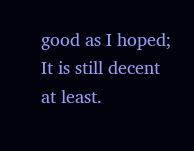good as I hoped; It is still decent at least.